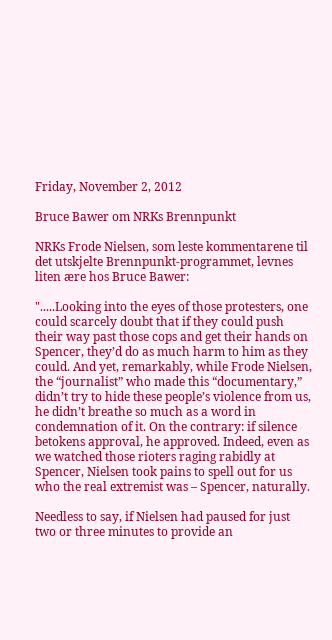Friday, November 2, 2012

Bruce Bawer om NRKs Brennpunkt

NRKs Frode Nielsen, som leste kommentarene til det utskjelte Brennpunkt-programmet, levnes liten ære hos Bruce Bawer:

".....Looking into the eyes of those protesters, one could scarcely doubt that if they could push their way past those cops and get their hands on Spencer, they’d do as much harm to him as they could. And yet, remarkably, while Frode Nielsen, the “journalist” who made this “documentary,” didn’t try to hide these people’s violence from us, he didn’t breathe so much as a word in condemnation of it. On the contrary: if silence betokens approval, he approved. Indeed, even as we watched those rioters raging rabidly at Spencer, Nielsen took pains to spell out for us who the real extremist was – Spencer, naturally.

Needless to say, if Nielsen had paused for just two or three minutes to provide an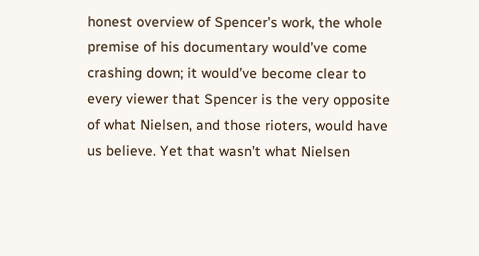honest overview of Spencer’s work, the whole premise of his documentary would’ve come crashing down; it would’ve become clear to every viewer that Spencer is the very opposite of what Nielsen, and those rioters, would have us believe. Yet that wasn’t what Nielsen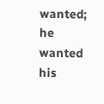wanted; he wanted his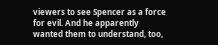viewers to see Spencer as a force for evil. And he apparently wanted them to understand, too,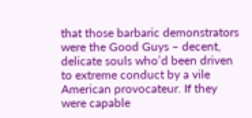that those barbaric demonstrators were the Good Guys – decent, delicate souls who’d been driven to extreme conduct by a vile American provocateur. If they were capable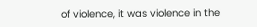of violence, it was violence in the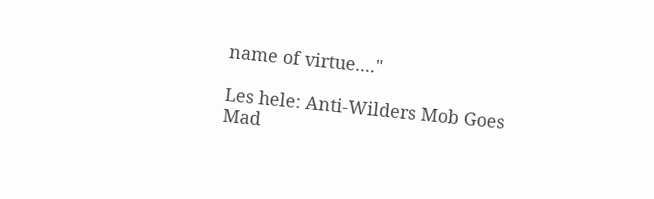name of virtue...."

Les hele: Anti-Wilders Mob Goes Mad